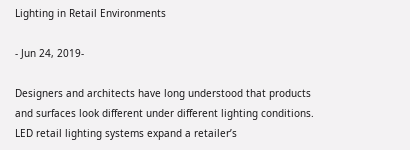Lighting in Retail Environments

- Jun 24, 2019-

Designers and architects have long understood that products and surfaces look different under different lighting conditions.  LED retail lighting systems expand a retailer’s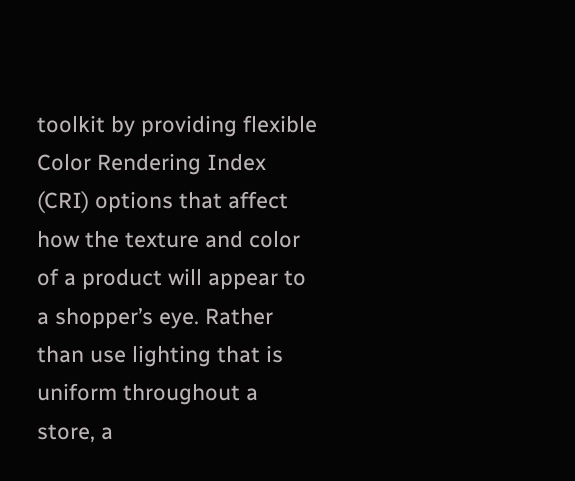toolkit by providing flexible Color Rendering Index (CRI) options that affect how the texture and color of a product will appear to a shopper’s eye. Rather than use lighting that is uniform throughout a store, a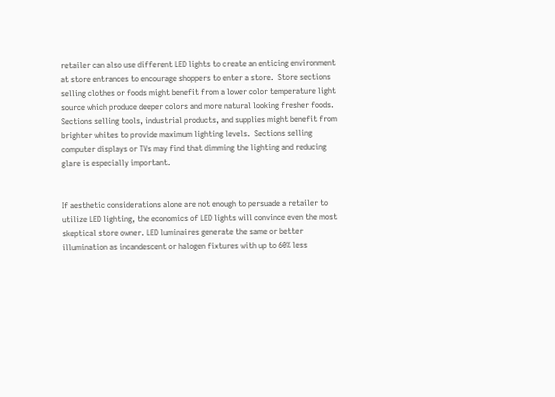retailer can also use different LED lights to create an enticing environment at store entrances to encourage shoppers to enter a store.  Store sections selling clothes or foods might benefit from a lower color temperature light source which produce deeper colors and more natural looking fresher foods.  Sections selling tools, industrial products, and supplies might benefit from brighter whites to provide maximum lighting levels.  Sections selling computer displays or TVs may find that dimming the lighting and reducing glare is especially important.


If aesthetic considerations alone are not enough to persuade a retailer to utilize LED lighting, the economics of LED lights will convince even the most skeptical store owner. LED luminaires generate the same or better illumination as incandescent or halogen fixtures with up to 60% less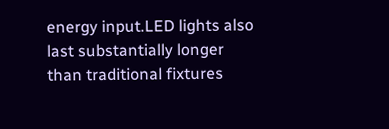energy input.LED lights also last substantially longer than traditional fixtures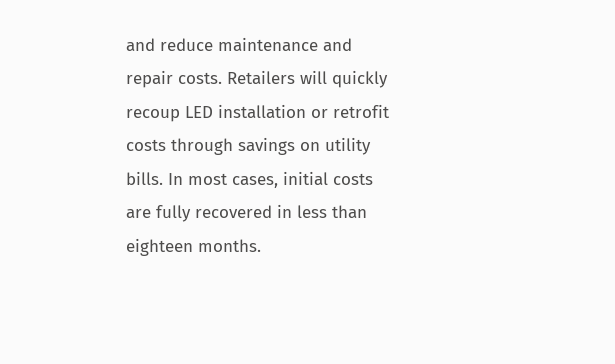and reduce maintenance and repair costs. Retailers will quickly recoup LED installation or retrofit costs through savings on utility bills. In most cases, initial costs are fully recovered in less than eighteen months.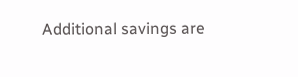Additional savings are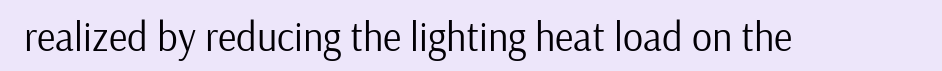realized by reducing the lighting heat load on the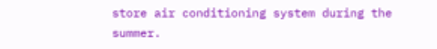store air conditioning system during the summer.